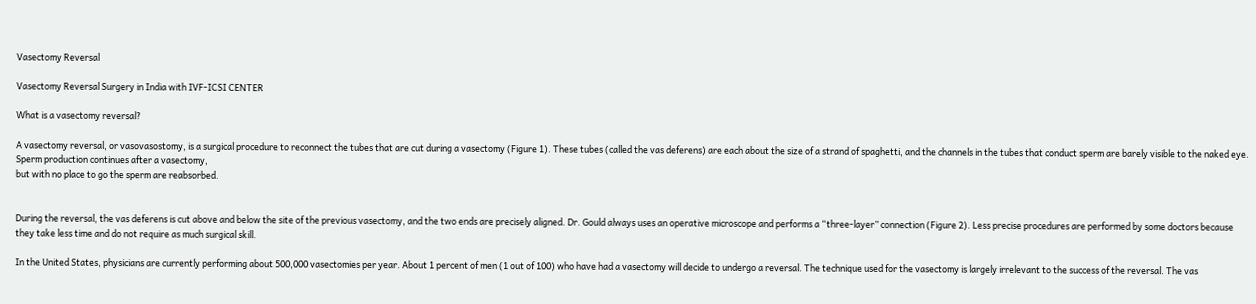Vasectomy Reversal

Vasectomy Reversal Surgery in India with IVF-ICSI CENTER

What is a vasectomy reversal?

A vasectomy reversal, or vasovasostomy, is a surgical procedure to reconnect the tubes that are cut during a vasectomy (Figure 1). These tubes (called the vas deferens) are each about the size of a strand of spaghetti, and the channels in the tubes that conduct sperm are barely visible to the naked eye. Sperm production continues after a vasectomy,
but with no place to go the sperm are reabsorbed.


During the reversal, the vas deferens is cut above and below the site of the previous vasectomy, and the two ends are precisely aligned. Dr. Gould always uses an operative microscope and performs a “three-layer” connection (Figure 2). Less precise procedures are performed by some doctors because they take less time and do not require as much surgical skill.

In the United States, physicians are currently performing about 500,000 vasectomies per year. About 1 percent of men (1 out of 100) who have had a vasectomy will decide to undergo a reversal. The technique used for the vasectomy is largely irrelevant to the success of the reversal. The vas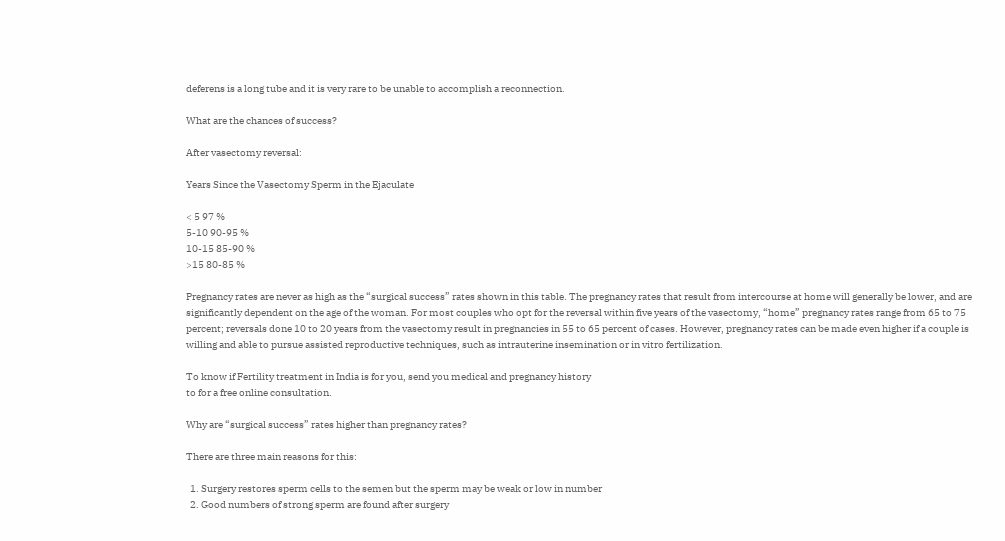deferens is a long tube and it is very rare to be unable to accomplish a reconnection.

What are the chances of success?

After vasectomy reversal:

Years Since the Vasectomy Sperm in the Ejaculate

< 5 97 %
5-10 90-95 %
10-15 85-90 %
>15 80-85 %

Pregnancy rates are never as high as the “surgical success” rates shown in this table. The pregnancy rates that result from intercourse at home will generally be lower, and are significantly dependent on the age of the woman. For most couples who opt for the reversal within five years of the vasectomy, “home” pregnancy rates range from 65 to 75 percent; reversals done 10 to 20 years from the vasectomy result in pregnancies in 55 to 65 percent of cases. However, pregnancy rates can be made even higher if a couple is willing and able to pursue assisted reproductive techniques, such as intrauterine insemination or in vitro fertilization.

To know if Fertility treatment in India is for you, send you medical and pregnancy history
to for a free online consultation.

Why are “surgical success” rates higher than pregnancy rates?

There are three main reasons for this:

  1. Surgery restores sperm cells to the semen but the sperm may be weak or low in number
  2. Good numbers of strong sperm are found after surgery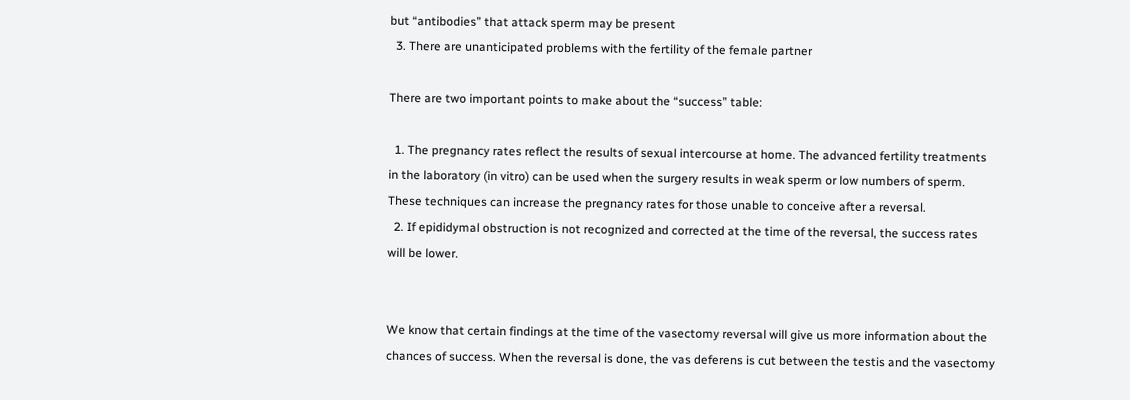but “antibodies” that attack sperm may be present
  3. There are unanticipated problems with the fertility of the female partner

There are two important points to make about the “success” table:

  1. The pregnancy rates reflect the results of sexual intercourse at home. The advanced fertility treatments in the laboratory (in vitro) can be used when the surgery results in weak sperm or low numbers of sperm. These techniques can increase the pregnancy rates for those unable to conceive after a reversal.
  2. If epididymal obstruction is not recognized and corrected at the time of the reversal, the success rates will be lower.


We know that certain findings at the time of the vasectomy reversal will give us more information about the chances of success. When the reversal is done, the vas deferens is cut between the testis and the vasectomy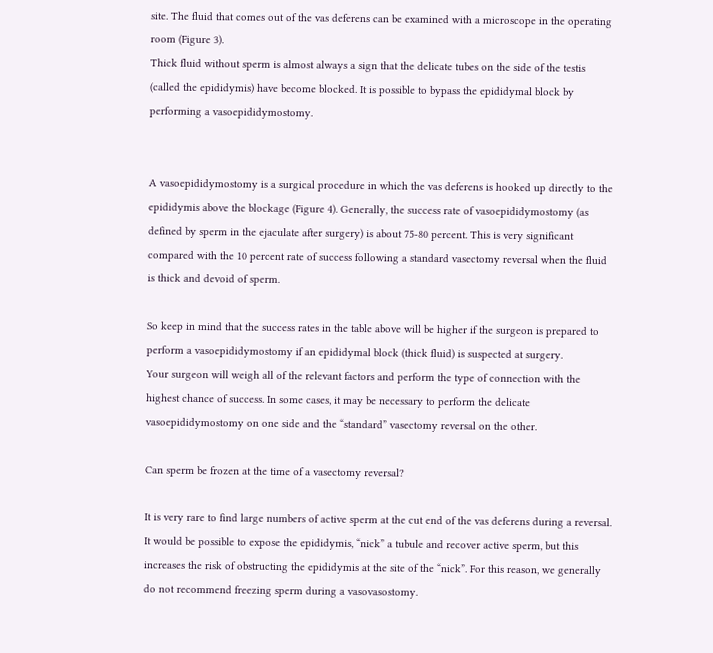site. The fluid that comes out of the vas deferens can be examined with a microscope in the operating room (Figure 3).
Thick fluid without sperm is almost always a sign that the delicate tubes on the side of the testis (called the epididymis) have become blocked. It is possible to bypass the epididymal block by performing a vasoepididymostomy.


A vasoepididymostomy is a surgical procedure in which the vas deferens is hooked up directly to the epididymis above the blockage (Figure 4). Generally, the success rate of vasoepididymostomy (as defined by sperm in the ejaculate after surgery) is about 75-80 percent. This is very significant compared with the 10 percent rate of success following a standard vasectomy reversal when the fluid is thick and devoid of sperm.

So keep in mind that the success rates in the table above will be higher if the surgeon is prepared to perform a vasoepididymostomy if an epididymal block (thick fluid) is suspected at surgery.
Your surgeon will weigh all of the relevant factors and perform the type of connection with the highest chance of success. In some cases, it may be necessary to perform the delicate vasoepididymostomy on one side and the “standard” vasectomy reversal on the other.

Can sperm be frozen at the time of a vasectomy reversal?

It is very rare to find large numbers of active sperm at the cut end of the vas deferens during a reversal. It would be possible to expose the epididymis, “nick” a tubule and recover active sperm, but this increases the risk of obstructing the epididymis at the site of the “nick”. For this reason, we generally do not recommend freezing sperm during a vasovasostomy.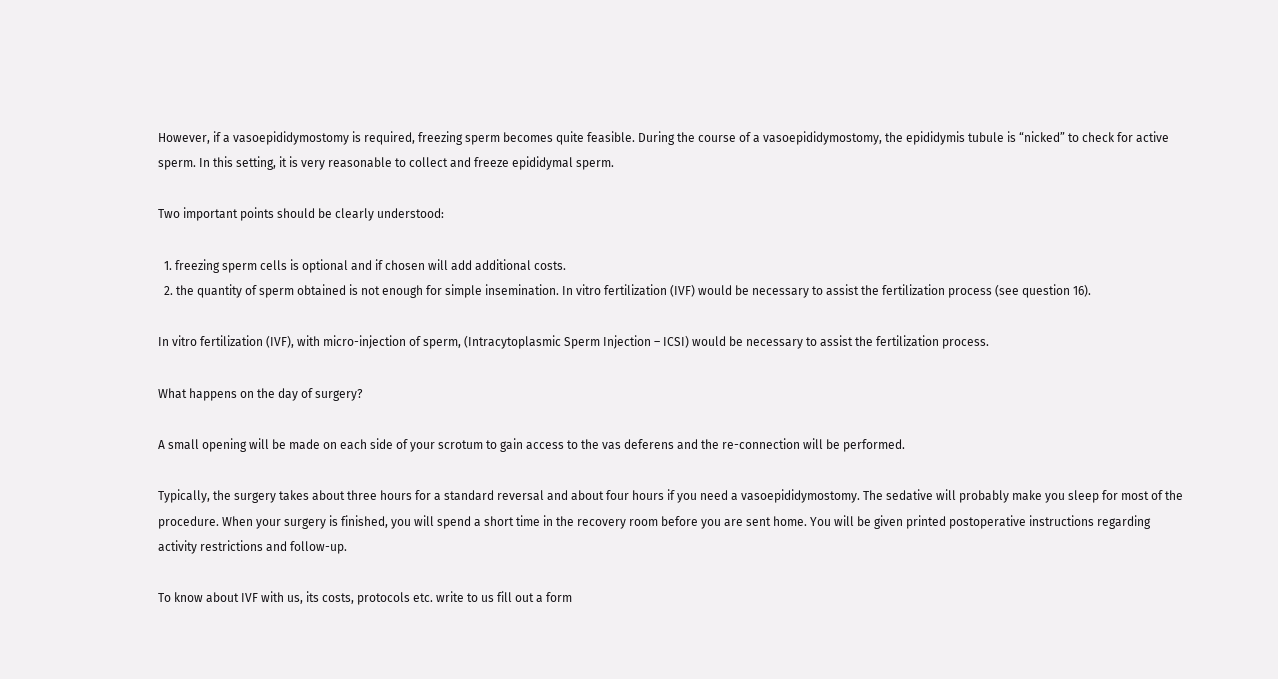However, if a vasoepididymostomy is required, freezing sperm becomes quite feasible. During the course of a vasoepididymostomy, the epididymis tubule is “nicked” to check for active sperm. In this setting, it is very reasonable to collect and freeze epididymal sperm.

Two important points should be clearly understood:

  1. freezing sperm cells is optional and if chosen will add additional costs.
  2. the quantity of sperm obtained is not enough for simple insemination. In vitro fertilization (IVF) would be necessary to assist the fertilization process (see question 16).

In vitro fertilization (IVF), with micro-injection of sperm, (Intracytoplasmic Sperm Injection – ICSI) would be necessary to assist the fertilization process.

What happens on the day of surgery?

A small opening will be made on each side of your scrotum to gain access to the vas deferens and the re-connection will be performed.

Typically, the surgery takes about three hours for a standard reversal and about four hours if you need a vasoepididymostomy. The sedative will probably make you sleep for most of the procedure. When your surgery is finished, you will spend a short time in the recovery room before you are sent home. You will be given printed postoperative instructions regarding activity restrictions and follow-up.

To know about IVF with us, its costs, protocols etc. write to us fill out a form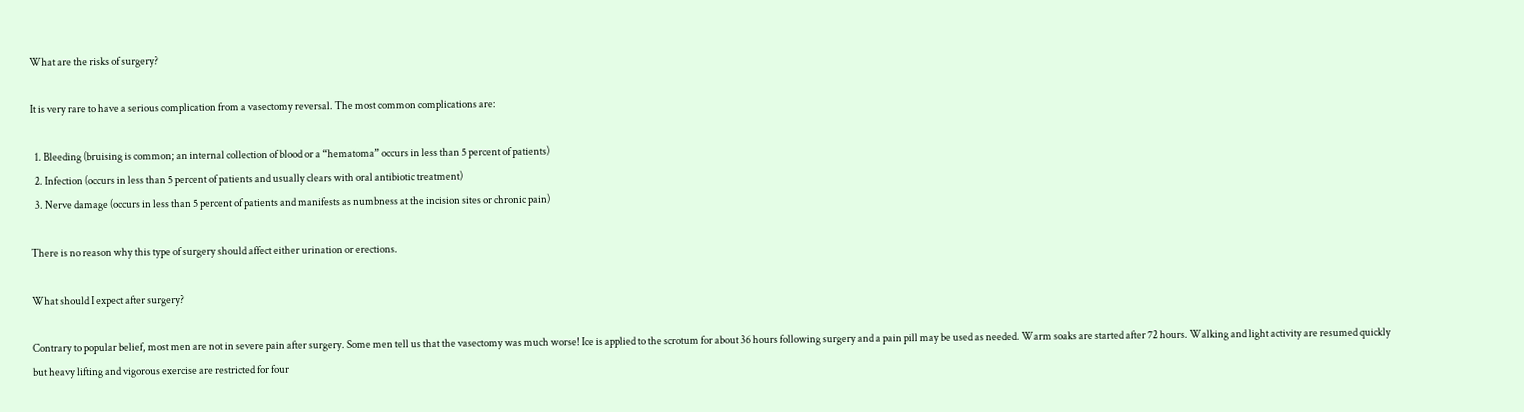What are the risks of surgery?

It is very rare to have a serious complication from a vasectomy reversal. The most common complications are:

  1. Bleeding (bruising is common; an internal collection of blood or a “hematoma” occurs in less than 5 percent of patients)
  2. Infection (occurs in less than 5 percent of patients and usually clears with oral antibiotic treatment)
  3. Nerve damage (occurs in less than 5 percent of patients and manifests as numbness at the incision sites or chronic pain)

There is no reason why this type of surgery should affect either urination or erections.

What should I expect after surgery?

Contrary to popular belief, most men are not in severe pain after surgery. Some men tell us that the vasectomy was much worse! Ice is applied to the scrotum for about 36 hours following surgery and a pain pill may be used as needed. Warm soaks are started after 72 hours. Walking and light activity are resumed quickly but heavy lifting and vigorous exercise are restricted for four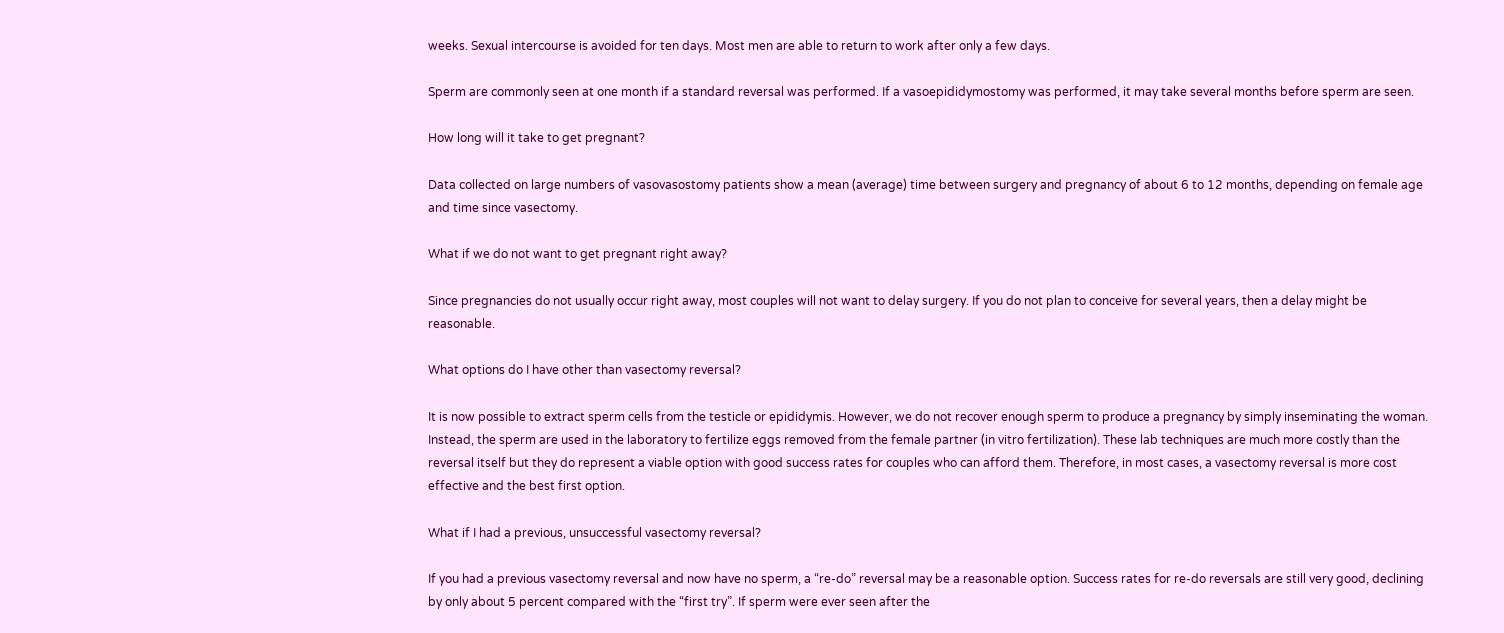weeks. Sexual intercourse is avoided for ten days. Most men are able to return to work after only a few days.

Sperm are commonly seen at one month if a standard reversal was performed. If a vasoepididymostomy was performed, it may take several months before sperm are seen.

How long will it take to get pregnant?

Data collected on large numbers of vasovasostomy patients show a mean (average) time between surgery and pregnancy of about 6 to 12 months, depending on female age and time since vasectomy.

What if we do not want to get pregnant right away?

Since pregnancies do not usually occur right away, most couples will not want to delay surgery. If you do not plan to conceive for several years, then a delay might be reasonable.

What options do I have other than vasectomy reversal?

It is now possible to extract sperm cells from the testicle or epididymis. However, we do not recover enough sperm to produce a pregnancy by simply inseminating the woman. Instead, the sperm are used in the laboratory to fertilize eggs removed from the female partner (in vitro fertilization). These lab techniques are much more costly than the reversal itself but they do represent a viable option with good success rates for couples who can afford them. Therefore, in most cases, a vasectomy reversal is more cost effective and the best first option.

What if I had a previous, unsuccessful vasectomy reversal?

If you had a previous vasectomy reversal and now have no sperm, a “re-do” reversal may be a reasonable option. Success rates for re-do reversals are still very good, declining by only about 5 percent compared with the “first try”. If sperm were ever seen after the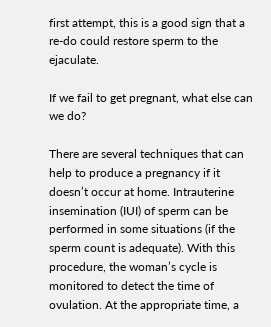first attempt, this is a good sign that a re-do could restore sperm to the ejaculate.

If we fail to get pregnant, what else can we do?

There are several techniques that can help to produce a pregnancy if it doesn’t occur at home. Intrauterine insemination (IUI) of sperm can be performed in some situations (if the sperm count is adequate). With this procedure, the woman’s cycle is monitored to detect the time of ovulation. At the appropriate time, a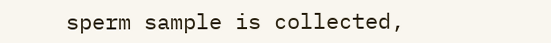sperm sample is collected,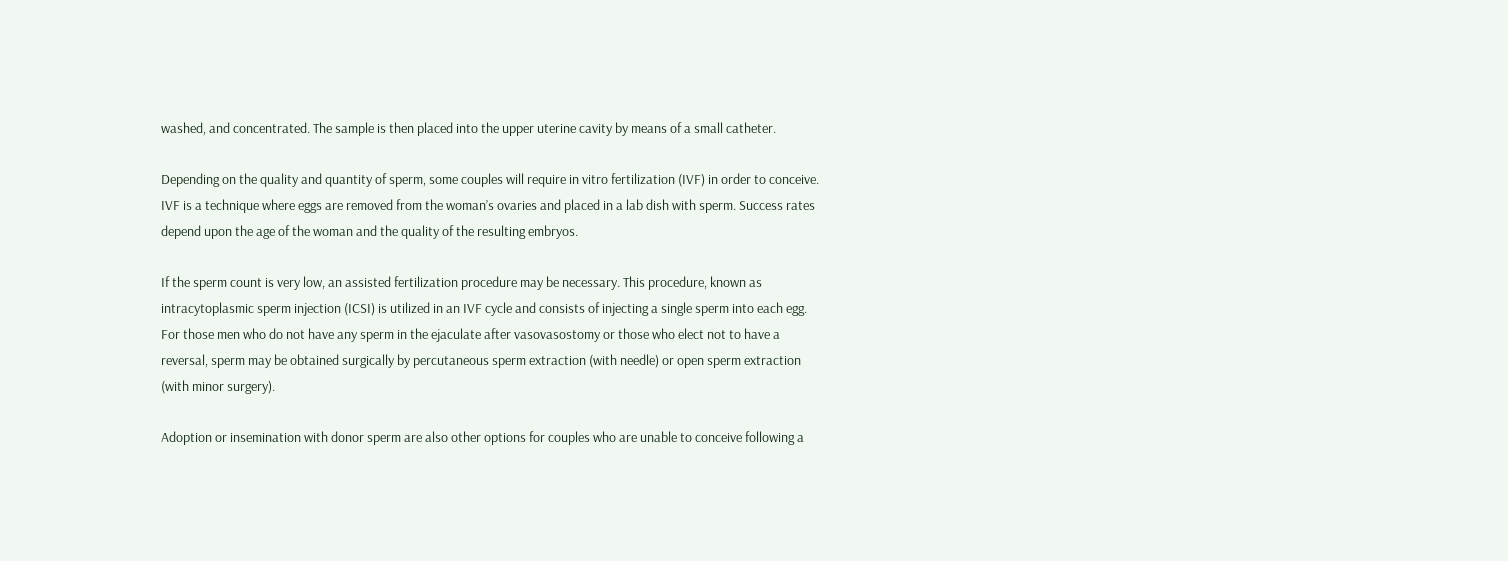washed, and concentrated. The sample is then placed into the upper uterine cavity by means of a small catheter.

Depending on the quality and quantity of sperm, some couples will require in vitro fertilization (IVF) in order to conceive. IVF is a technique where eggs are removed from the woman’s ovaries and placed in a lab dish with sperm. Success rates depend upon the age of the woman and the quality of the resulting embryos.

If the sperm count is very low, an assisted fertilization procedure may be necessary. This procedure, known as intracytoplasmic sperm injection (ICSI) is utilized in an IVF cycle and consists of injecting a single sperm into each egg. For those men who do not have any sperm in the ejaculate after vasovasostomy or those who elect not to have a reversal, sperm may be obtained surgically by percutaneous sperm extraction (with needle) or open sperm extraction (with minor surgery).

Adoption or insemination with donor sperm are also other options for couples who are unable to conceive following a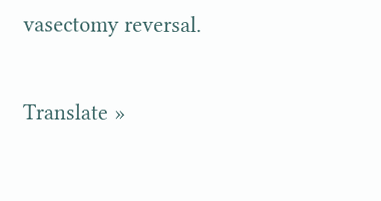vasectomy reversal.

Translate »